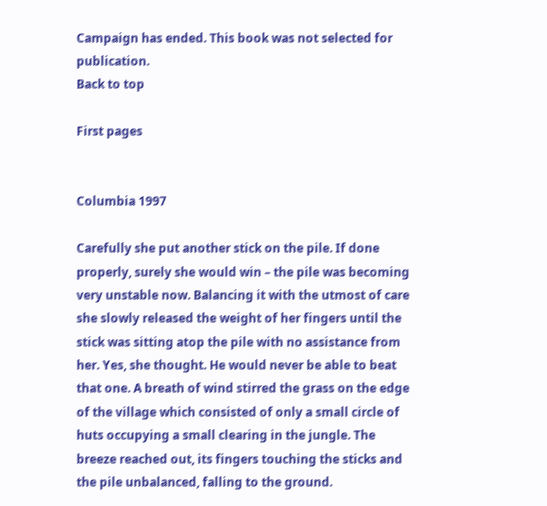Campaign has ended. This book was not selected for publication.
Back to top

First pages


Columbia 1997

Carefully she put another stick on the pile. If done properly, surely she would win – the pile was becoming very unstable now. Balancing it with the utmost of care she slowly released the weight of her fingers until the stick was sitting atop the pile with no assistance from her. Yes, she thought. He would never be able to beat that one. A breath of wind stirred the grass on the edge of the village which consisted of only a small circle of huts occupying a small clearing in the jungle. The breeze reached out, its fingers touching the sticks and the pile unbalanced, falling to the ground.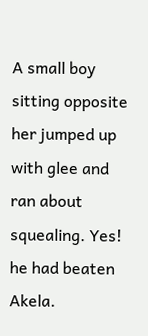A small boy sitting opposite her jumped up with glee and ran about squealing. Yes! he had beaten Akela.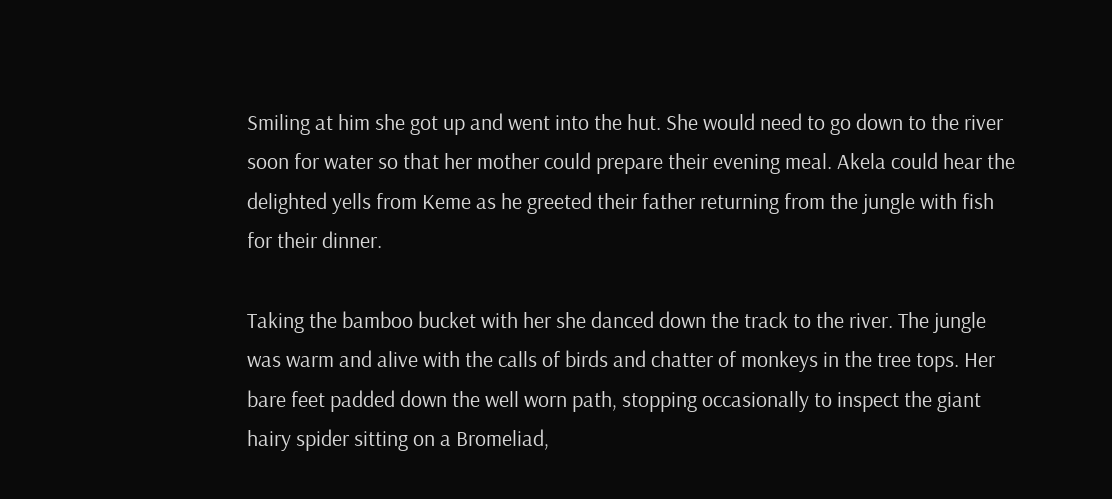Smiling at him she got up and went into the hut. She would need to go down to the river soon for water so that her mother could prepare their evening meal. Akela could hear the delighted yells from Keme as he greeted their father returning from the jungle with fish for their dinner.

Taking the bamboo bucket with her she danced down the track to the river. The jungle was warm and alive with the calls of birds and chatter of monkeys in the tree tops. Her bare feet padded down the well worn path, stopping occasionally to inspect the giant hairy spider sitting on a Bromeliad,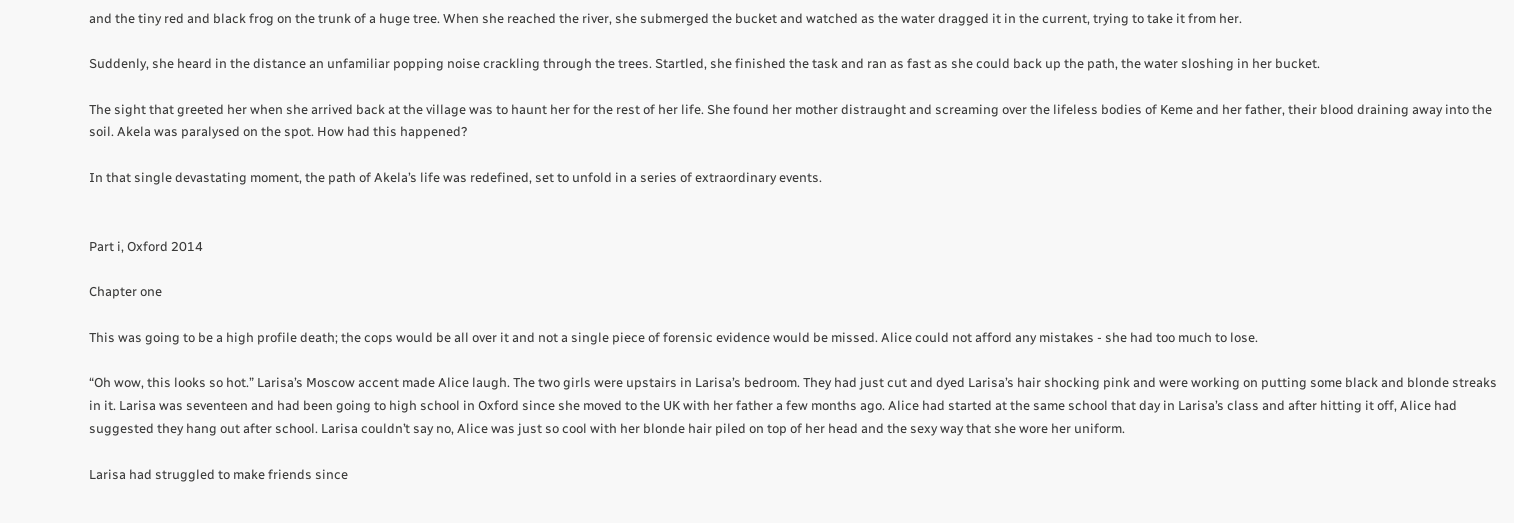and the tiny red and black frog on the trunk of a huge tree. When she reached the river, she submerged the bucket and watched as the water dragged it in the current, trying to take it from her.

Suddenly, she heard in the distance an unfamiliar popping noise crackling through the trees. Startled, she finished the task and ran as fast as she could back up the path, the water sloshing in her bucket.

The sight that greeted her when she arrived back at the village was to haunt her for the rest of her life. She found her mother distraught and screaming over the lifeless bodies of Keme and her father, their blood draining away into the soil. Akela was paralysed on the spot. How had this happened?

In that single devastating moment, the path of Akela’s life was redefined, set to unfold in a series of extraordinary events.


Part i, Oxford 2014

Chapter one

This was going to be a high profile death; the cops would be all over it and not a single piece of forensic evidence would be missed. Alice could not afford any mistakes - she had too much to lose.

“Oh wow, this looks so hot.” Larisa’s Moscow accent made Alice laugh. The two girls were upstairs in Larisa’s bedroom. They had just cut and dyed Larisa’s hair shocking pink and were working on putting some black and blonde streaks in it. Larisa was seventeen and had been going to high school in Oxford since she moved to the UK with her father a few months ago. Alice had started at the same school that day in Larisa’s class and after hitting it off, Alice had suggested they hang out after school. Larisa couldn’t say no, Alice was just so cool with her blonde hair piled on top of her head and the sexy way that she wore her uniform.

Larisa had struggled to make friends since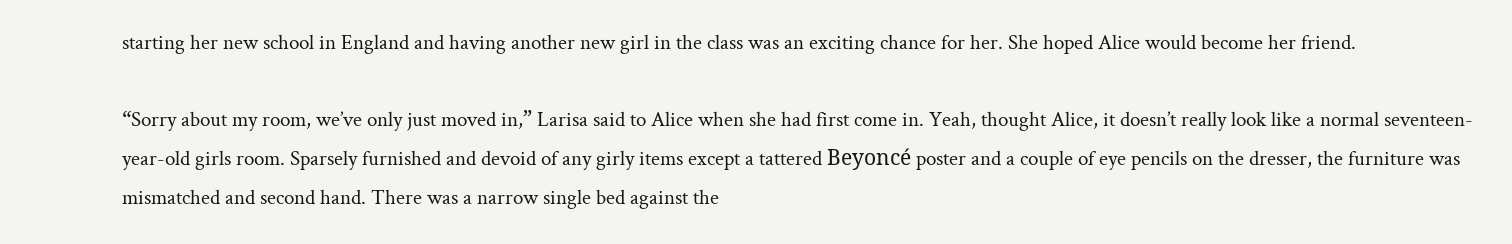starting her new school in England and having another new girl in the class was an exciting chance for her. She hoped Alice would become her friend.

“Sorry about my room, we’ve only just moved in,” Larisa said to Alice when she had first come in. Yeah, thought Alice, it doesn’t really look like a normal seventeen-year-old girls room. Sparsely furnished and devoid of any girly items except a tattered Beyoncé poster and a couple of eye pencils on the dresser, the furniture was mismatched and second hand. There was a narrow single bed against the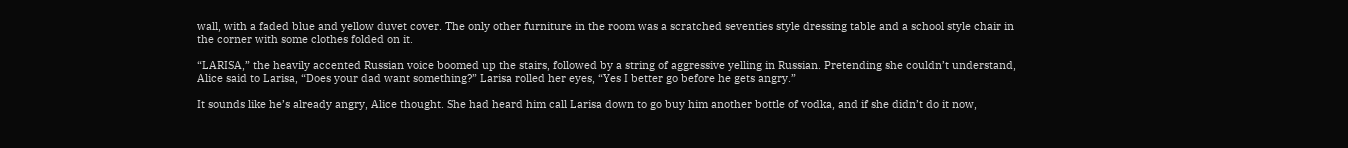wall, with a faded blue and yellow duvet cover. The only other furniture in the room was a scratched seventies style dressing table and a school style chair in the corner with some clothes folded on it.

“LARISA,” the heavily accented Russian voice boomed up the stairs, followed by a string of aggressive yelling in Russian. Pretending she couldn’t understand, Alice said to Larisa, “Does your dad want something?” Larisa rolled her eyes, “Yes I better go before he gets angry.”

It sounds like he’s already angry, Alice thought. She had heard him call Larisa down to go buy him another bottle of vodka, and if she didn’t do it now,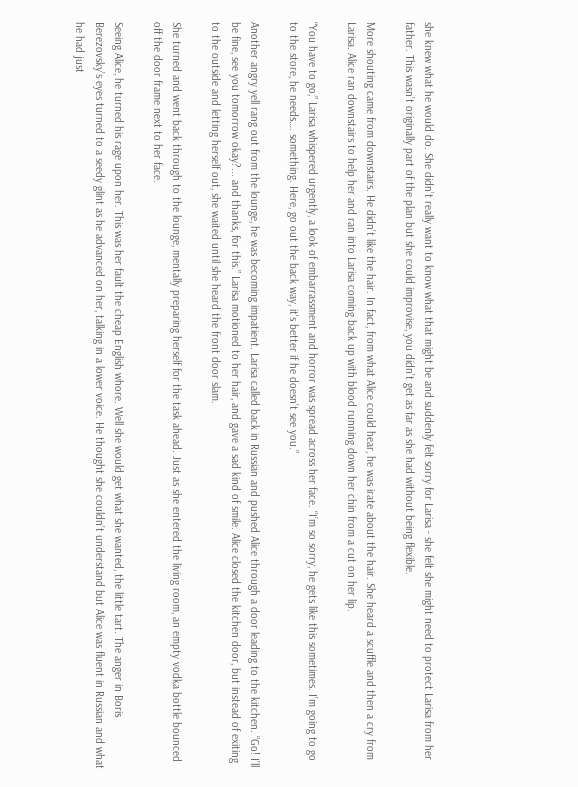she knew what he would do. She didn’t really want to know what that might be and suddenly felt sorry for Larisa - she felt she might need to protect Larisa from her father. This wasn’t originally part of the plan but she could improvise, you didn’t get as far as she had without being flexible.

More shouting came from downstairs. He didn’t like the hair. In fact, from what Alice could hear, he was irate about the hair. She heard a scuffle and then a cry from Larisa. Alice ran downstairs to help her and ran into Larisa coming back up with blood running down her chin from a cut on her lip.

“You have to go,” Larisa whispered urgently, a look of embarrassment and horror was spread across her face. “I’m so sorry, he gets like this sometimes. I’m going to go to the store, he needs…. something. Here, go out the back way, it's better if he doesn’t see you.”

Another angry yell rang out from the lounge, he was becoming impatient. Larisa called back in Russian and pushed Alice through a door leading to the kitchen. “Go! I’ll be fine, see you tomorrow okay?... and thanks, for this.” Larisa motioned to her hair, and gave a sad kind of smile. Alice closed the kitchen door, but instead of exiting to the outside and letting herself out, she waited until she heard the front door slam.

She turned and went back through to the lounge, mentally preparing herself for the task ahead. Just as she entered the living room, an empty vodka bottle bounced off the door frame next to her face.

Seeing Alice, he turned his rage upon her. This was her fault the cheap English whore. Well she would get what she wanted, the little tart. The anger in Boris Berezovsky’s eyes turned to a seedy glint as he advanced on her, talking in a lower voice. He thought she couldn’t understand but Alice was fluent in Russian and what he had just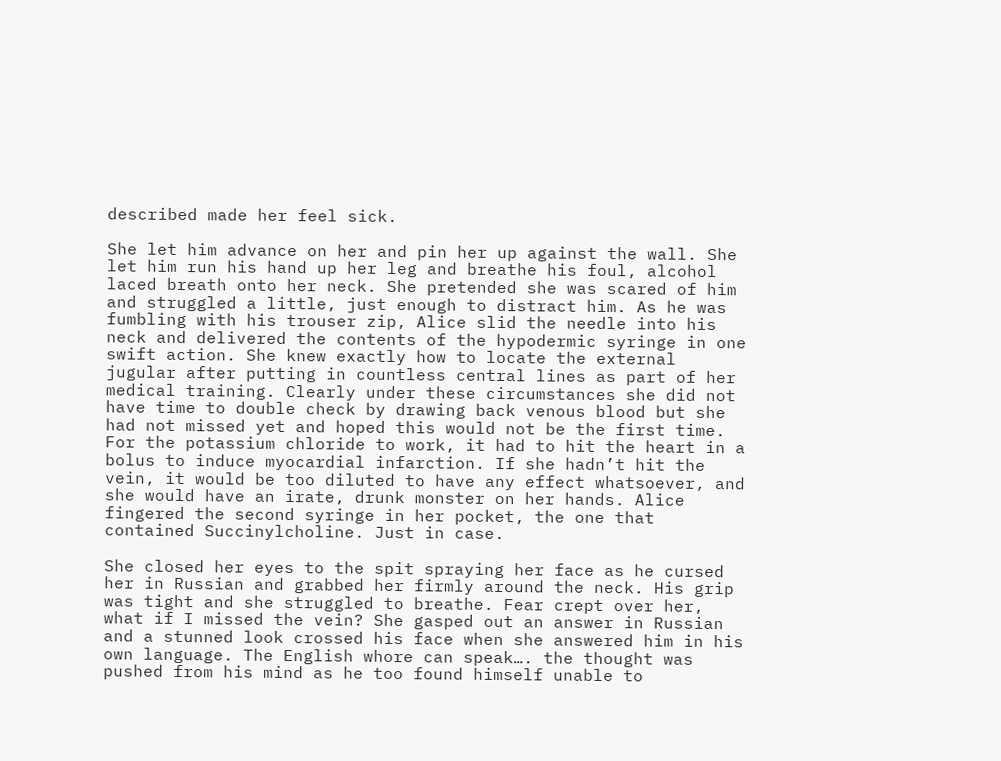described made her feel sick.

She let him advance on her and pin her up against the wall. She let him run his hand up her leg and breathe his foul, alcohol laced breath onto her neck. She pretended she was scared of him and struggled a little, just enough to distract him. As he was fumbling with his trouser zip, Alice slid the needle into his neck and delivered the contents of the hypodermic syringe in one swift action. She knew exactly how to locate the external jugular after putting in countless central lines as part of her medical training. Clearly under these circumstances she did not have time to double check by drawing back venous blood but she had not missed yet and hoped this would not be the first time. For the potassium chloride to work, it had to hit the heart in a bolus to induce myocardial infarction. If she hadn’t hit the vein, it would be too diluted to have any effect whatsoever, and she would have an irate, drunk monster on her hands. Alice fingered the second syringe in her pocket, the one that contained Succinylcholine. Just in case.

She closed her eyes to the spit spraying her face as he cursed her in Russian and grabbed her firmly around the neck. His grip was tight and she struggled to breathe. Fear crept over her, what if I missed the vein? She gasped out an answer in Russian and a stunned look crossed his face when she answered him in his own language. The English whore can speak…. the thought was pushed from his mind as he too found himself unable to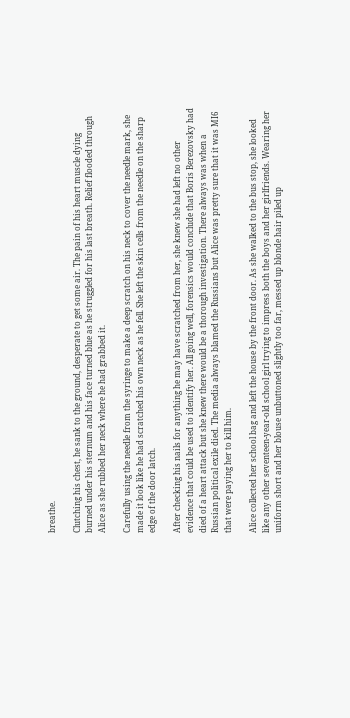breathe.

Clutching his chest, he sank to the ground, desperate to get some air. The pain of his heart muscle dying burned under his sternum and his face turned blue as he struggled for his last breath. Relief flooded through Alice as she rubbed her neck where he had grabbed it.

Carefully using the needle from the syringe to make a deep scratch on his neck to cover the needle mark, she made it look like he had scratched his own neck as he fell. She left the skin cells from the needle on the sharp edge of the door latch.

After checking his nails for anything he may have scratched from her, she knew she had left no other evidence that could be used to identify her. All going well, forensics would conclude that Boris Berezovsky had died of a heart attack but she knew there would be a thorough investigation. There always was when a Russian political exile died. The media always blamed the Russians but Alice was pretty sure that it was MI6 that were paying her to kill him.

Alice collected her school bag and left the house by the front door. As she walked to the bus stop, she looked like any other seventeen-year-old school girl trying to impress both the boys and her girlfriends. Wearing her uniform short and her blouse unbuttoned slightly too far, messed up blonde hair piled up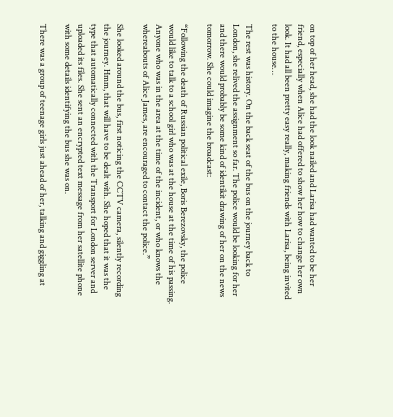on top of her head, she had the look nailed and Larisa had wanted to be her friend, especially when Alice had offered to show her how to change her own look. It had all been pretty easy really, making friends with Larisa, being invited to the house…

The rest was history. On the back seat of the bus on the journey back to London, she relived the assignment so far. The police would be looking for her and there would probably be some kind of identikit drawing of her on the news tomorrow. She could imagine the broadcast:

“Following the death of Russian political exile, Boris Berezovsky, the police would like to talk to a school girl who was at the house at the time of his passing. Anyone who was in the area at the time of the incident, or who knows the whereabouts of Alice James, are encouraged to contact the police.”

She looked around the bus, first noticing the CCTV camera, silently recording the journey. Hmm, that will have to be dealt with. She hoped that it was the type that automatically connected with the Transport for London server and uploaded its files. She sent an encrypted text message from her satellite phone with some details identifying the bus she was on.

There was a group of teenage girls just ahead of her, talking and giggling at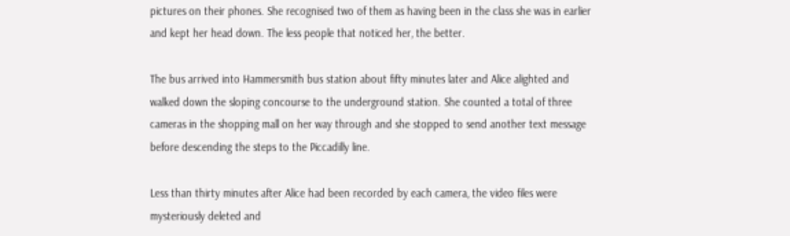pictures on their phones. She recognised two of them as having been in the class she was in earlier and kept her head down. The less people that noticed her, the better.

The bus arrived into Hammersmith bus station about fifty minutes later and Alice alighted and walked down the sloping concourse to the underground station. She counted a total of three cameras in the shopping mall on her way through and she stopped to send another text message before descending the steps to the Piccadilly line.

Less than thirty minutes after Alice had been recorded by each camera, the video files were mysteriously deleted and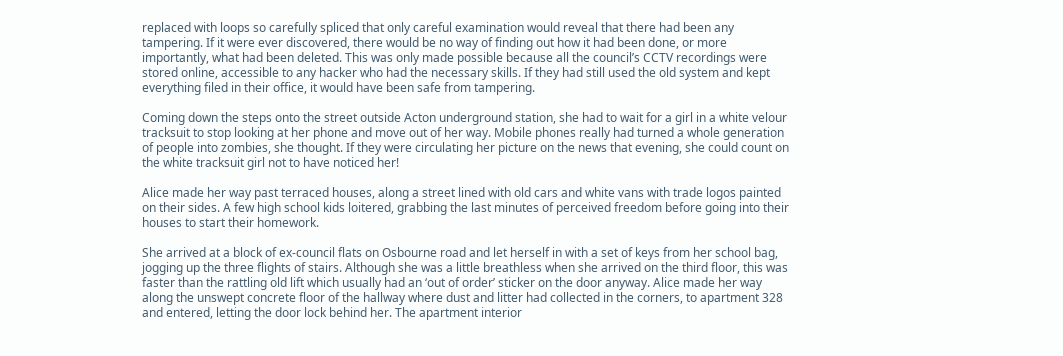replaced with loops so carefully spliced that only careful examination would reveal that there had been any tampering. If it were ever discovered, there would be no way of finding out how it had been done, or more importantly, what had been deleted. This was only made possible because all the council’s CCTV recordings were stored online, accessible to any hacker who had the necessary skills. If they had still used the old system and kept everything filed in their office, it would have been safe from tampering.

Coming down the steps onto the street outside Acton underground station, she had to wait for a girl in a white velour tracksuit to stop looking at her phone and move out of her way. Mobile phones really had turned a whole generation of people into zombies, she thought. If they were circulating her picture on the news that evening, she could count on the white tracksuit girl not to have noticed her!

Alice made her way past terraced houses, along a street lined with old cars and white vans with trade logos painted on their sides. A few high school kids loitered, grabbing the last minutes of perceived freedom before going into their houses to start their homework.

She arrived at a block of ex-council flats on Osbourne road and let herself in with a set of keys from her school bag, jogging up the three flights of stairs. Although she was a little breathless when she arrived on the third floor, this was faster than the rattling old lift which usually had an ‘out of order’ sticker on the door anyway. Alice made her way along the unswept concrete floor of the hallway where dust and litter had collected in the corners, to apartment 328 and entered, letting the door lock behind her. The apartment interior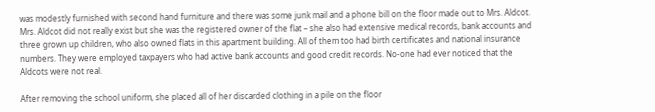was modestly furnished with second hand furniture and there was some junk mail and a phone bill on the floor made out to Mrs. Aldcot. Mrs. Aldcot did not really exist but she was the registered owner of the flat – she also had extensive medical records, bank accounts and three grown up children, who also owned flats in this apartment building. All of them too had birth certificates and national insurance numbers. They were employed taxpayers who had active bank accounts and good credit records. No-one had ever noticed that the Aldcots were not real.

After removing the school uniform, she placed all of her discarded clothing in a pile on the floor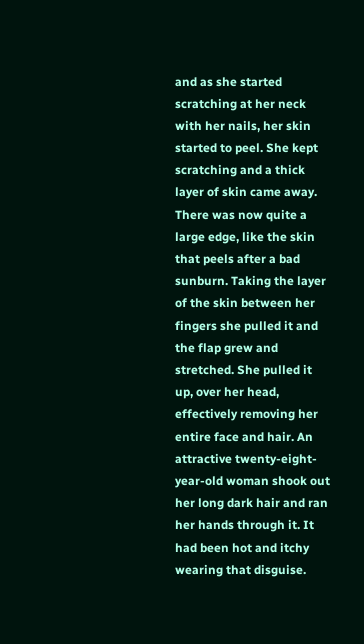and as she started scratching at her neck with her nails, her skin started to peel. She kept scratching and a thick layer of skin came away. There was now quite a large edge, like the skin that peels after a bad sunburn. Taking the layer of the skin between her fingers she pulled it and the flap grew and stretched. She pulled it up, over her head, effectively removing her entire face and hair. An attractive twenty-eight-year-old woman shook out her long dark hair and ran her hands through it. It had been hot and itchy wearing that disguise.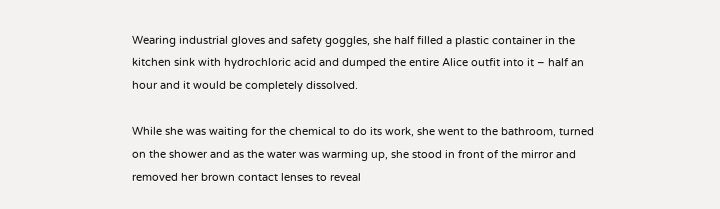Wearing industrial gloves and safety goggles, she half filled a plastic container in the kitchen sink with hydrochloric acid and dumped the entire Alice outfit into it – half an hour and it would be completely dissolved.

While she was waiting for the chemical to do its work, she went to the bathroom, turned on the shower and as the water was warming up, she stood in front of the mirror and removed her brown contact lenses to reveal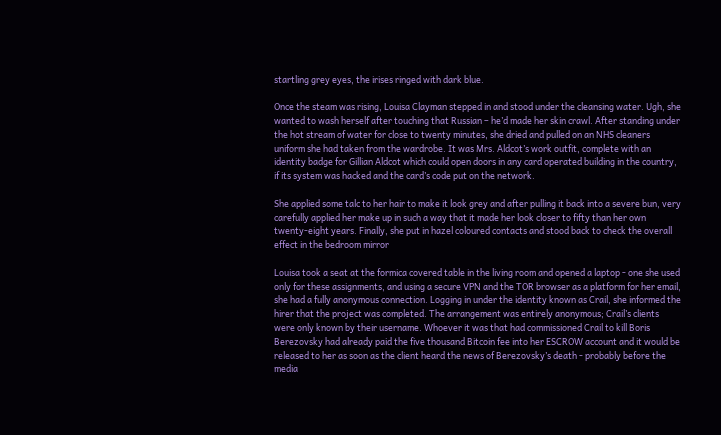startling grey eyes, the irises ringed with dark blue.

Once the steam was rising, Louisa Clayman stepped in and stood under the cleansing water. Ugh, she wanted to wash herself after touching that Russian – he’d made her skin crawl. After standing under the hot stream of water for close to twenty minutes, she dried and pulled on an NHS cleaners uniform she had taken from the wardrobe. It was Mrs. Aldcot’s work outfit, complete with an identity badge for Gillian Aldcot which could open doors in any card operated building in the country, if its system was hacked and the card’s code put on the network.

She applied some talc to her hair to make it look grey and after pulling it back into a severe bun, very carefully applied her make up in such a way that it made her look closer to fifty than her own twenty-eight years. Finally, she put in hazel coloured contacts and stood back to check the overall effect in the bedroom mirror

Louisa took a seat at the formica covered table in the living room and opened a laptop - one she used only for these assignments, and using a secure VPN and the TOR browser as a platform for her email, she had a fully anonymous connection. Logging in under the identity known as Crail, she informed the hirer that the project was completed. The arrangement was entirely anonymous; Crail’s clients were only known by their username. Whoever it was that had commissioned Crail to kill Boris Berezovsky had already paid the five thousand Bitcoin fee into her ESCROW account and it would be released to her as soon as the client heard the news of Berezovsky’s death - probably before the media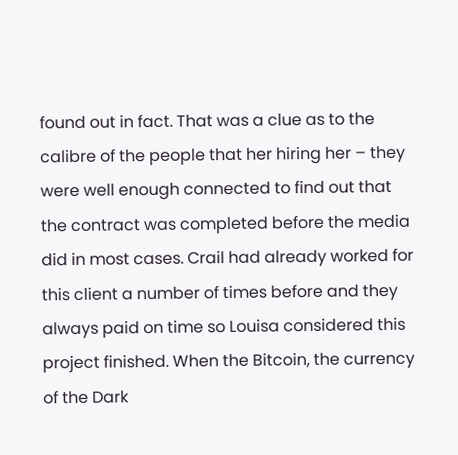found out in fact. That was a clue as to the calibre of the people that her hiring her – they were well enough connected to find out that the contract was completed before the media did in most cases. Crail had already worked for this client a number of times before and they always paid on time so Louisa considered this project finished. When the Bitcoin, the currency of the Dark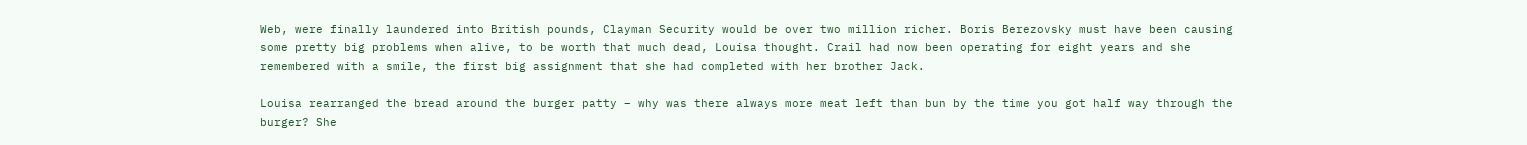Web, were finally laundered into British pounds, Clayman Security would be over two million richer. Boris Berezovsky must have been causing some pretty big problems when alive, to be worth that much dead, Louisa thought. Crail had now been operating for eight years and she remembered with a smile, the first big assignment that she had completed with her brother Jack.

Louisa rearranged the bread around the burger patty – why was there always more meat left than bun by the time you got half way through the burger? She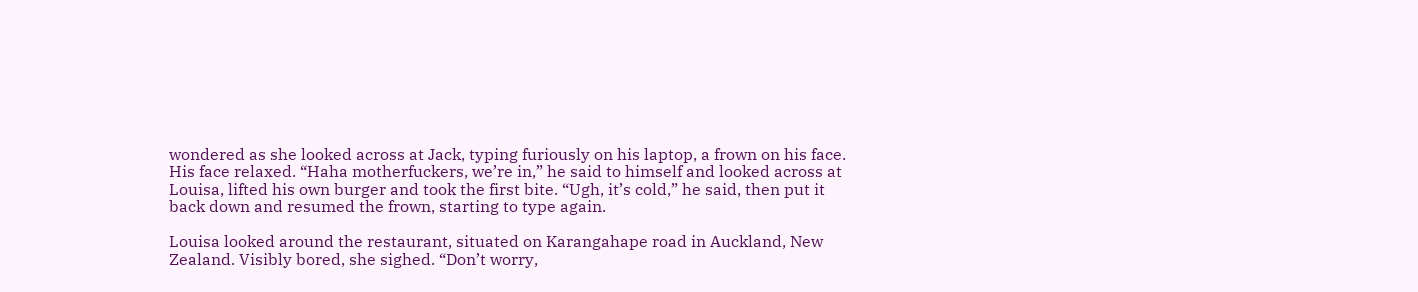wondered as she looked across at Jack, typing furiously on his laptop, a frown on his face. His face relaxed. “Haha motherfuckers, we’re in,” he said to himself and looked across at Louisa, lifted his own burger and took the first bite. “Ugh, it’s cold,” he said, then put it back down and resumed the frown, starting to type again.

Louisa looked around the restaurant, situated on Karangahape road in Auckland, New Zealand. Visibly bored, she sighed. “Don’t worry,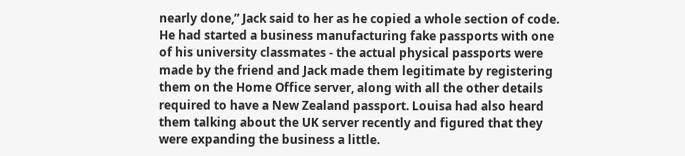nearly done,” Jack said to her as he copied a whole section of code. He had started a business manufacturing fake passports with one of his university classmates - the actual physical passports were made by the friend and Jack made them legitimate by registering them on the Home Office server, along with all the other details required to have a New Zealand passport. Louisa had also heard them talking about the UK server recently and figured that they were expanding the business a little.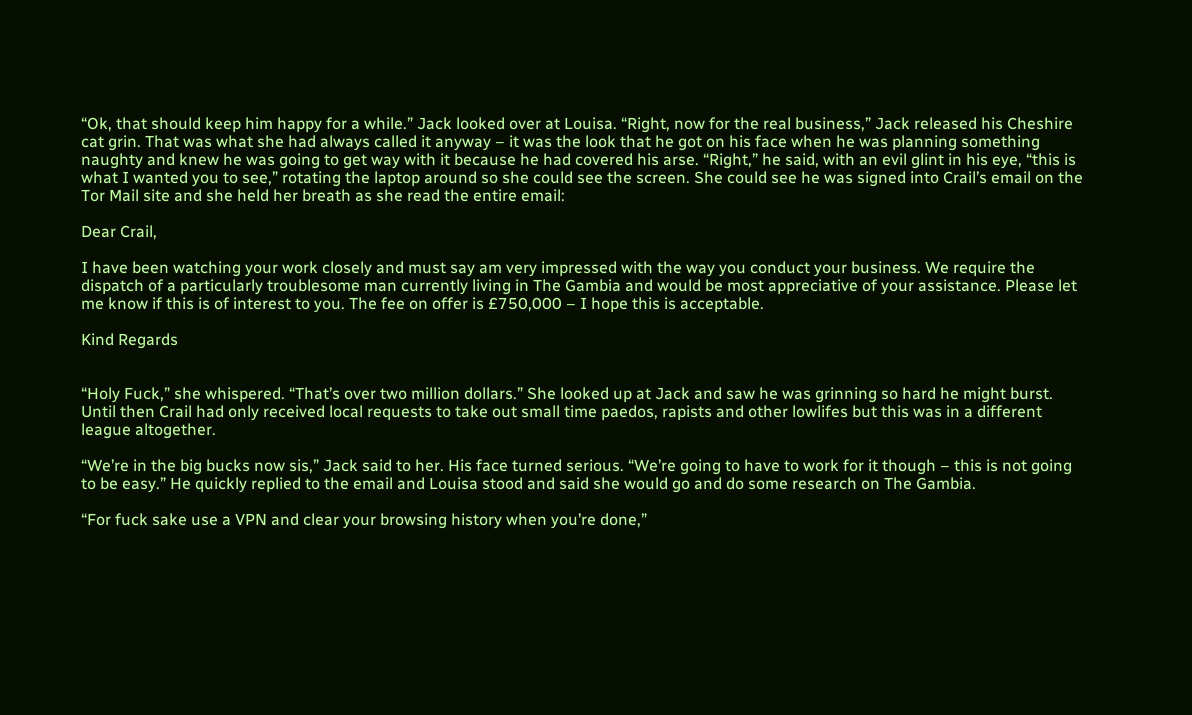“Ok, that should keep him happy for a while.” Jack looked over at Louisa. “Right, now for the real business,” Jack released his Cheshire cat grin. That was what she had always called it anyway – it was the look that he got on his face when he was planning something naughty and knew he was going to get way with it because he had covered his arse. “Right,” he said, with an evil glint in his eye, “this is what I wanted you to see,” rotating the laptop around so she could see the screen. She could see he was signed into Crail’s email on the Tor Mail site and she held her breath as she read the entire email:

Dear Crail,

I have been watching your work closely and must say am very impressed with the way you conduct your business. We require the dispatch of a particularly troublesome man currently living in The Gambia and would be most appreciative of your assistance. Please let me know if this is of interest to you. The fee on offer is £750,000 – I hope this is acceptable.

Kind Regards


“Holy Fuck,” she whispered. “That’s over two million dollars.” She looked up at Jack and saw he was grinning so hard he might burst. Until then Crail had only received local requests to take out small time paedos, rapists and other lowlifes but this was in a different league altogether.

“We’re in the big bucks now sis,” Jack said to her. His face turned serious. “We’re going to have to work for it though – this is not going to be easy.” He quickly replied to the email and Louisa stood and said she would go and do some research on The Gambia.

“For fuck sake use a VPN and clear your browsing history when you’re done,”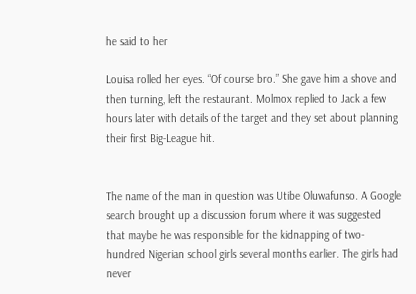he said to her

Louisa rolled her eyes. “Of course bro.” She gave him a shove and then turning, left the restaurant. Molmox replied to Jack a few hours later with details of the target and they set about planning their first Big-League hit.


The name of the man in question was Utibe Oluwafunso. A Google search brought up a discussion forum where it was suggested that maybe he was responsible for the kidnapping of two-hundred Nigerian school girls several months earlier. The girls had never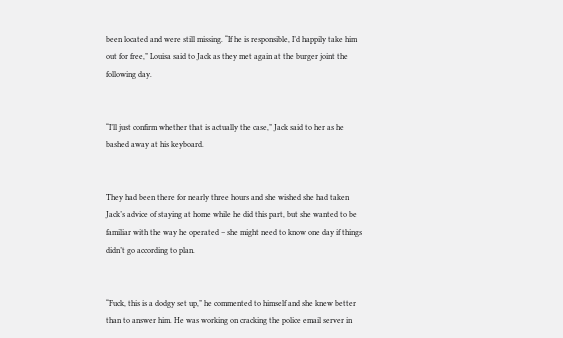been located and were still missing. “If he is responsible, I’d happily take him out for free,” Louisa said to Jack as they met again at the burger joint the following day.


“I’ll just confirm whether that is actually the case,” Jack said to her as he bashed away at his keyboard.


They had been there for nearly three hours and she wished she had taken Jack’s advice of staying at home while he did this part, but she wanted to be familiar with the way he operated – she might need to know one day if things didn’t go according to plan.


“Fuck, this is a dodgy set up,” he commented to himself and she knew better than to answer him. He was working on cracking the police email server in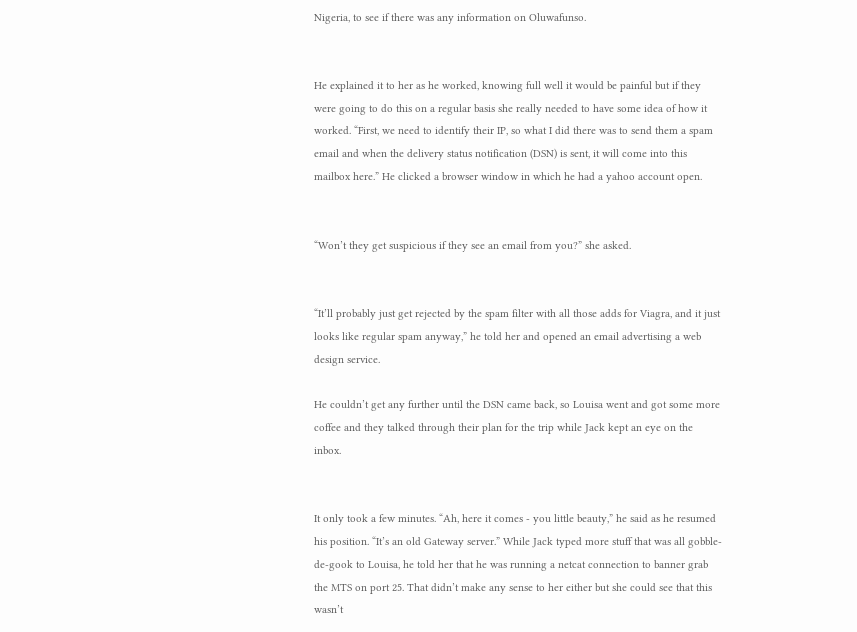Nigeria, to see if there was any information on Oluwafunso.


He explained it to her as he worked, knowing full well it would be painful but if they were going to do this on a regular basis she really needed to have some idea of how it worked. “First, we need to identify their IP, so what I did there was to send them a spam email and when the delivery status notification (DSN) is sent, it will come into this mailbox here.” He clicked a browser window in which he had a yahoo account open.


“Won’t they get suspicious if they see an email from you?” she asked.


“It’ll probably just get rejected by the spam filter with all those adds for Viagra, and it just looks like regular spam anyway,” he told her and opened an email advertising a web design service.

He couldn’t get any further until the DSN came back, so Louisa went and got some more coffee and they talked through their plan for the trip while Jack kept an eye on the inbox.


It only took a few minutes. “Ah, here it comes - you little beauty,” he said as he resumed his position. “It’s an old Gateway server.” While Jack typed more stuff that was all gobble-de-gook to Louisa, he told her that he was running a netcat connection to banner grab the MTS on port 25. That didn’t make any sense to her either but she could see that this wasn’t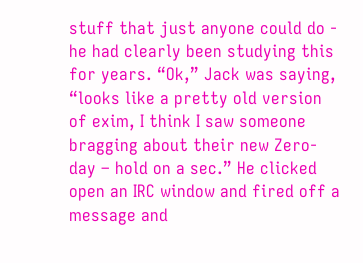stuff that just anyone could do - he had clearly been studying this for years. “Ok,” Jack was saying, “looks like a pretty old version of exim, I think I saw someone bragging about their new Zero-day – hold on a sec.” He clicked open an IRC window and fired off a message and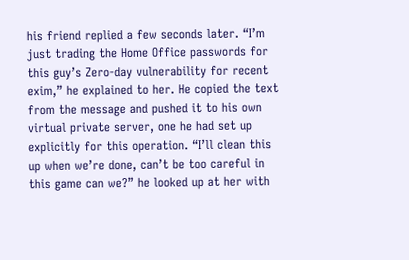his friend replied a few seconds later. “I’m just trading the Home Office passwords for this guy’s Zero-day vulnerability for recent exim,” he explained to her. He copied the text from the message and pushed it to his own virtual private server, one he had set up explicitly for this operation. “I’ll clean this up when we’re done, can’t be too careful in this game can we?” he looked up at her with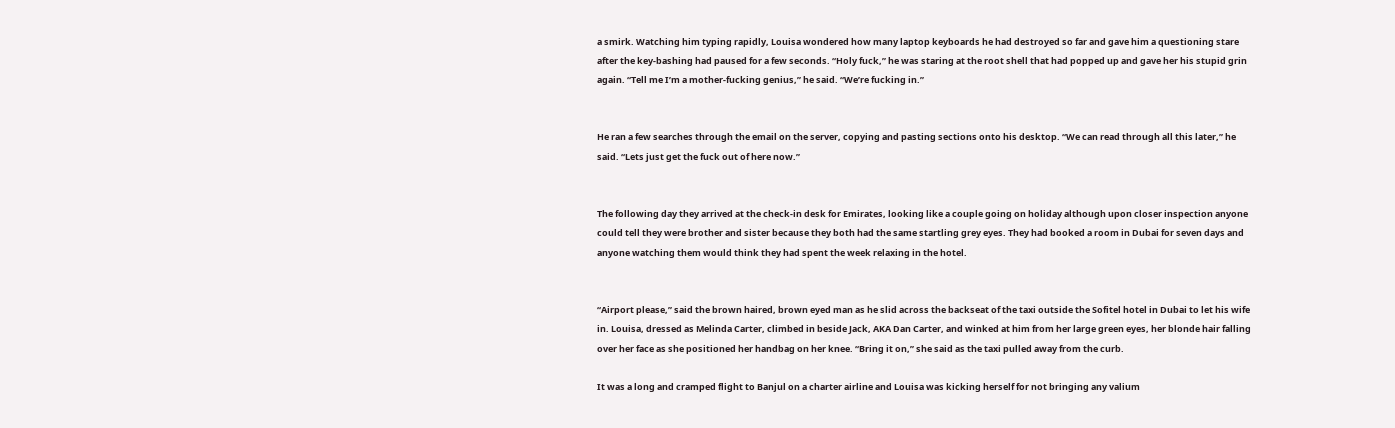a smirk. Watching him typing rapidly, Louisa wondered how many laptop keyboards he had destroyed so far and gave him a questioning stare after the key-bashing had paused for a few seconds. “Holy fuck,” he was staring at the root shell that had popped up and gave her his stupid grin again. “Tell me I’m a mother-fucking genius,” he said. “We’re fucking in.”


He ran a few searches through the email on the server, copying and pasting sections onto his desktop. “We can read through all this later,” he said. “Lets just get the fuck out of here now.”


The following day they arrived at the check-in desk for Emirates, looking like a couple going on holiday although upon closer inspection anyone could tell they were brother and sister because they both had the same startling grey eyes. They had booked a room in Dubai for seven days and anyone watching them would think they had spent the week relaxing in the hotel.


“Airport please,” said the brown haired, brown eyed man as he slid across the backseat of the taxi outside the Sofitel hotel in Dubai to let his wife in. Louisa, dressed as Melinda Carter, climbed in beside Jack, AKA Dan Carter, and winked at him from her large green eyes, her blonde hair falling over her face as she positioned her handbag on her knee. “Bring it on,” she said as the taxi pulled away from the curb.

It was a long and cramped flight to Banjul on a charter airline and Louisa was kicking herself for not bringing any valium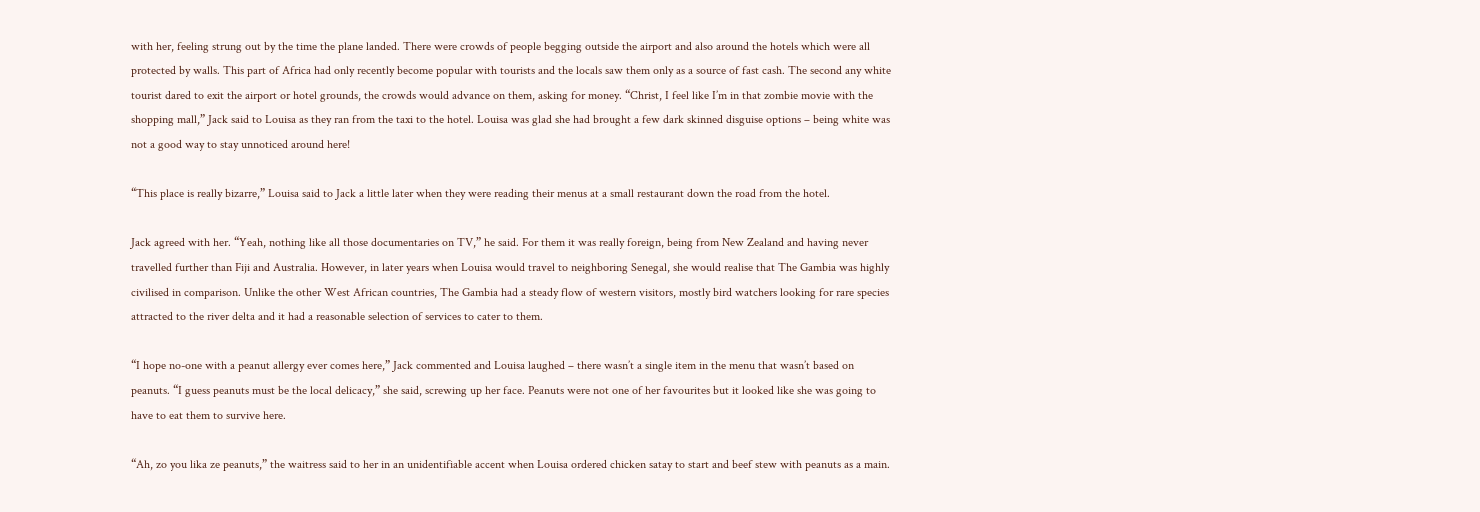with her, feeling strung out by the time the plane landed. There were crowds of people begging outside the airport and also around the hotels which were all protected by walls. This part of Africa had only recently become popular with tourists and the locals saw them only as a source of fast cash. The second any white tourist dared to exit the airport or hotel grounds, the crowds would advance on them, asking for money. “Christ, I feel like I’m in that zombie movie with the shopping mall,” Jack said to Louisa as they ran from the taxi to the hotel. Louisa was glad she had brought a few dark skinned disguise options – being white was not a good way to stay unnoticed around here!

“This place is really bizarre,” Louisa said to Jack a little later when they were reading their menus at a small restaurant down the road from the hotel.

Jack agreed with her. “Yeah, nothing like all those documentaries on TV,” he said. For them it was really foreign, being from New Zealand and having never travelled further than Fiji and Australia. However, in later years when Louisa would travel to neighboring Senegal, she would realise that The Gambia was highly civilised in comparison. Unlike the other West African countries, The Gambia had a steady flow of western visitors, mostly bird watchers looking for rare species attracted to the river delta and it had a reasonable selection of services to cater to them.

“I hope no-one with a peanut allergy ever comes here,” Jack commented and Louisa laughed – there wasn’t a single item in the menu that wasn’t based on peanuts. “I guess peanuts must be the local delicacy,” she said, screwing up her face. Peanuts were not one of her favourites but it looked like she was going to have to eat them to survive here.

“Ah, zo you lika ze peanuts,” the waitress said to her in an unidentifiable accent when Louisa ordered chicken satay to start and beef stew with peanuts as a main.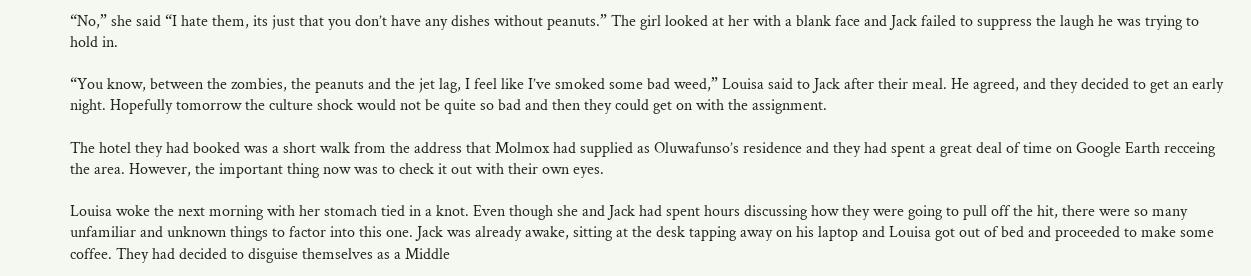“No,” she said “I hate them, its just that you don’t have any dishes without peanuts.” The girl looked at her with a blank face and Jack failed to suppress the laugh he was trying to hold in.

“You know, between the zombies, the peanuts and the jet lag, I feel like I’ve smoked some bad weed,” Louisa said to Jack after their meal. He agreed, and they decided to get an early night. Hopefully tomorrow the culture shock would not be quite so bad and then they could get on with the assignment.

The hotel they had booked was a short walk from the address that Molmox had supplied as Oluwafunso’s residence and they had spent a great deal of time on Google Earth recceing the area. However, the important thing now was to check it out with their own eyes.

Louisa woke the next morning with her stomach tied in a knot. Even though she and Jack had spent hours discussing how they were going to pull off the hit, there were so many unfamiliar and unknown things to factor into this one. Jack was already awake, sitting at the desk tapping away on his laptop and Louisa got out of bed and proceeded to make some coffee. They had decided to disguise themselves as a Middle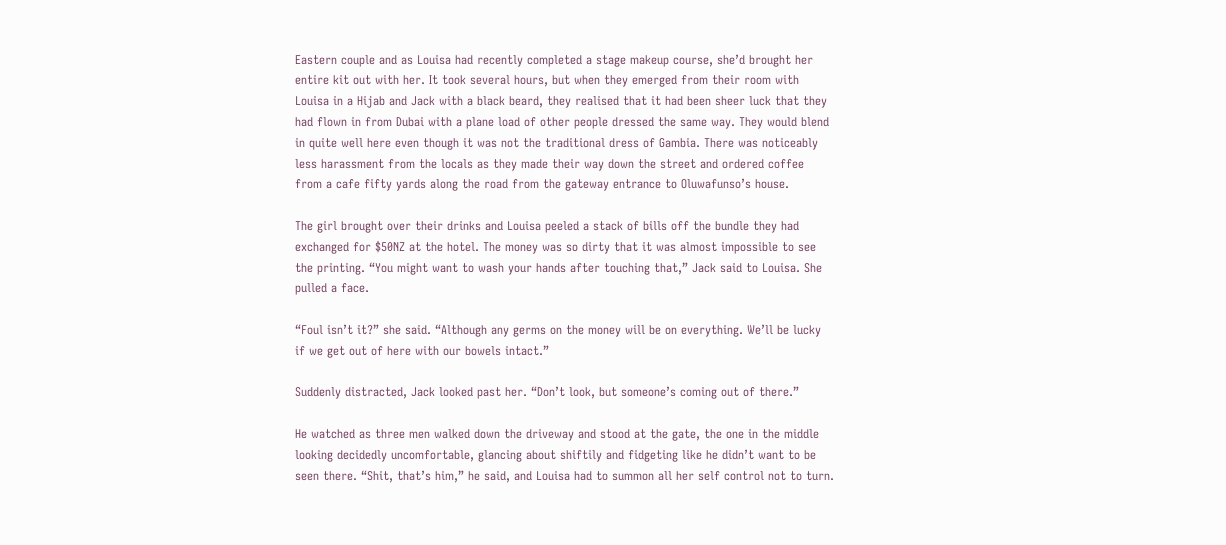Eastern couple and as Louisa had recently completed a stage makeup course, she’d brought her entire kit out with her. It took several hours, but when they emerged from their room with Louisa in a Hijab and Jack with a black beard, they realised that it had been sheer luck that they had flown in from Dubai with a plane load of other people dressed the same way. They would blend in quite well here even though it was not the traditional dress of Gambia. There was noticeably less harassment from the locals as they made their way down the street and ordered coffee from a cafe fifty yards along the road from the gateway entrance to Oluwafunso’s house.

The girl brought over their drinks and Louisa peeled a stack of bills off the bundle they had exchanged for $50NZ at the hotel. The money was so dirty that it was almost impossible to see the printing. “You might want to wash your hands after touching that,” Jack said to Louisa. She pulled a face.

“Foul isn’t it?” she said. “Although any germs on the money will be on everything. We’ll be lucky if we get out of here with our bowels intact.”

Suddenly distracted, Jack looked past her. “Don’t look, but someone’s coming out of there.”

He watched as three men walked down the driveway and stood at the gate, the one in the middle looking decidedly uncomfortable, glancing about shiftily and fidgeting like he didn’t want to be seen there. “Shit, that’s him,” he said, and Louisa had to summon all her self control not to turn.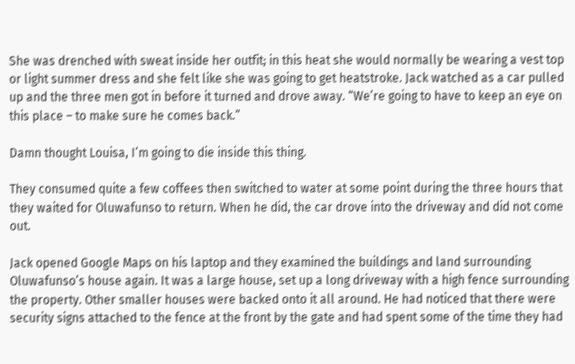She was drenched with sweat inside her outfit; in this heat she would normally be wearing a vest top or light summer dress and she felt like she was going to get heatstroke. Jack watched as a car pulled up and the three men got in before it turned and drove away. “We’re going to have to keep an eye on this place – to make sure he comes back.”

Damn thought Louisa, I’m going to die inside this thing.

They consumed quite a few coffees then switched to water at some point during the three hours that they waited for Oluwafunso to return. When he did, the car drove into the driveway and did not come out.

Jack opened Google Maps on his laptop and they examined the buildings and land surrounding Oluwafunso’s house again. It was a large house, set up a long driveway with a high fence surrounding the property. Other smaller houses were backed onto it all around. He had noticed that there were security signs attached to the fence at the front by the gate and had spent some of the time they had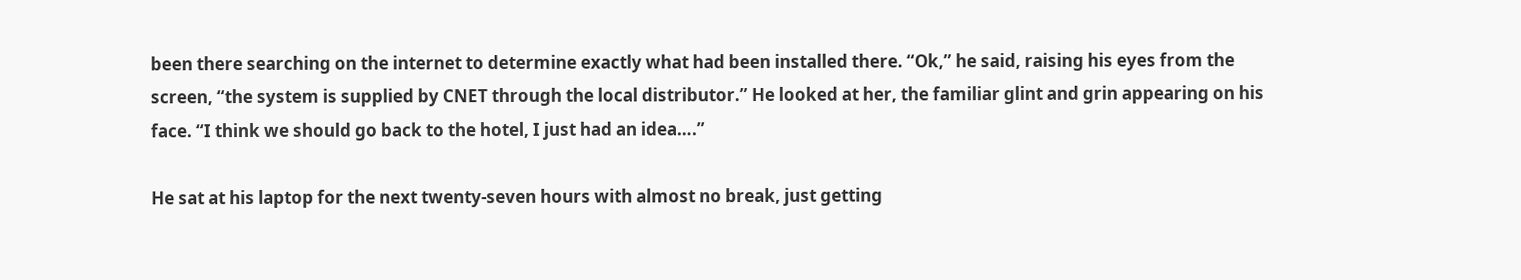been there searching on the internet to determine exactly what had been installed there. “Ok,” he said, raising his eyes from the screen, “the system is supplied by CNET through the local distributor.” He looked at her, the familiar glint and grin appearing on his face. “I think we should go back to the hotel, I just had an idea….”

He sat at his laptop for the next twenty-seven hours with almost no break, just getting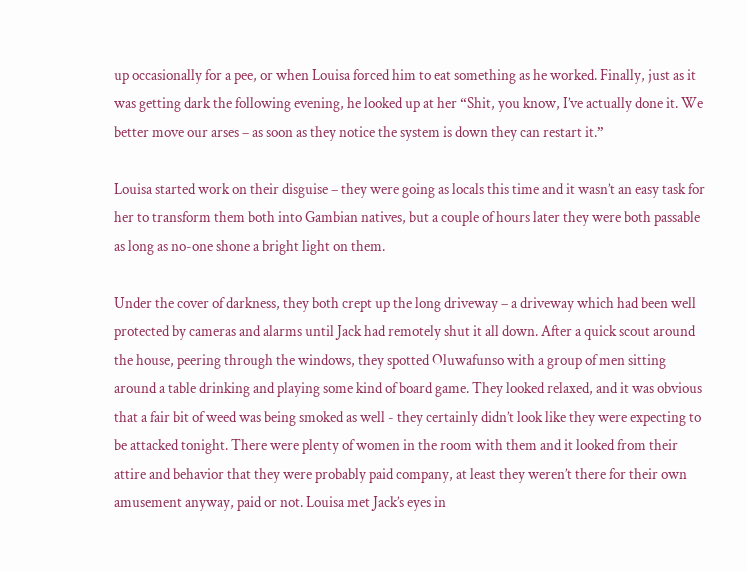up occasionally for a pee, or when Louisa forced him to eat something as he worked. Finally, just as it was getting dark the following evening, he looked up at her “Shit, you know, I’ve actually done it. We better move our arses – as soon as they notice the system is down they can restart it.”

Louisa started work on their disguise – they were going as locals this time and it wasn’t an easy task for her to transform them both into Gambian natives, but a couple of hours later they were both passable as long as no-one shone a bright light on them.

Under the cover of darkness, they both crept up the long driveway – a driveway which had been well protected by cameras and alarms until Jack had remotely shut it all down. After a quick scout around the house, peering through the windows, they spotted Oluwafunso with a group of men sitting around a table drinking and playing some kind of board game. They looked relaxed, and it was obvious that a fair bit of weed was being smoked as well - they certainly didn’t look like they were expecting to be attacked tonight. There were plenty of women in the room with them and it looked from their attire and behavior that they were probably paid company, at least they weren’t there for their own amusement anyway, paid or not. Louisa met Jack’s eyes in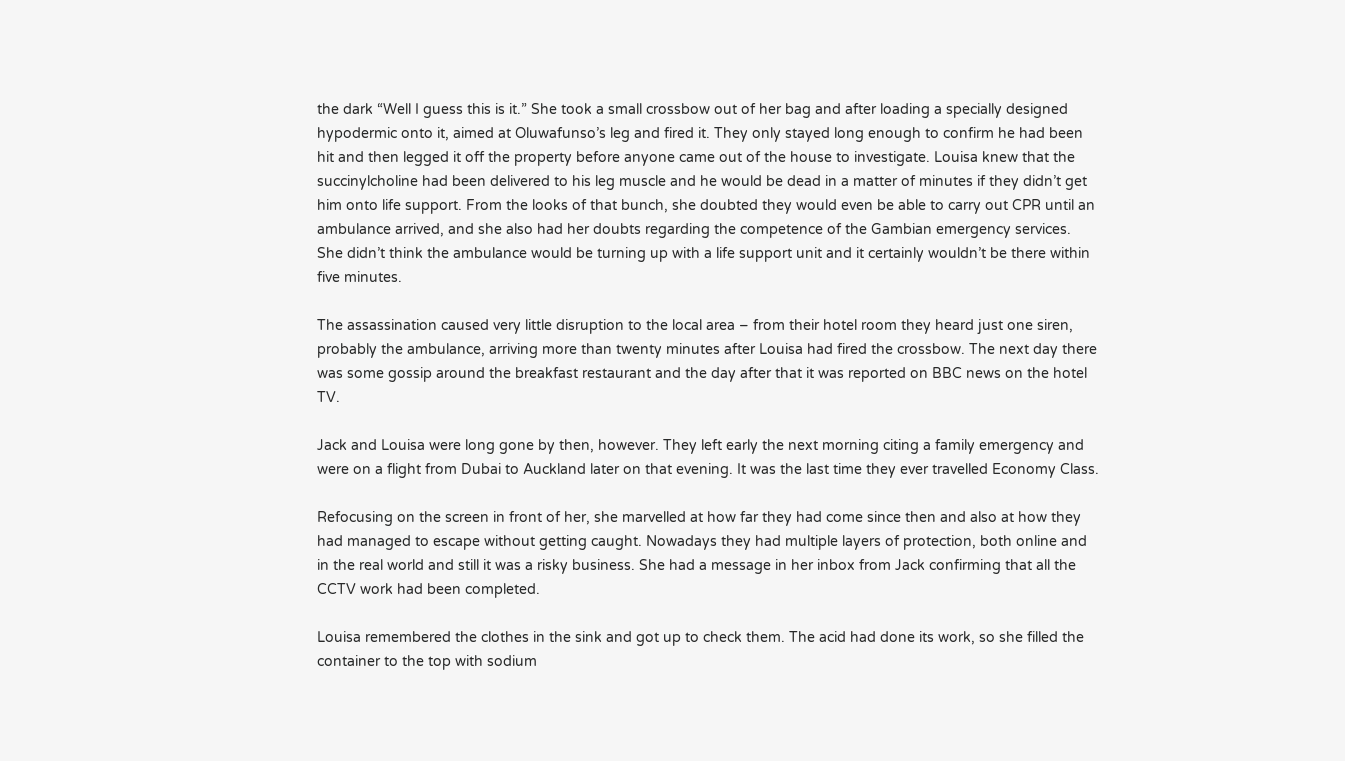the dark “Well I guess this is it.” She took a small crossbow out of her bag and after loading a specially designed hypodermic onto it, aimed at Oluwafunso’s leg and fired it. They only stayed long enough to confirm he had been hit and then legged it off the property before anyone came out of the house to investigate. Louisa knew that the succinylcholine had been delivered to his leg muscle and he would be dead in a matter of minutes if they didn’t get him onto life support. From the looks of that bunch, she doubted they would even be able to carry out CPR until an ambulance arrived, and she also had her doubts regarding the competence of the Gambian emergency services. She didn’t think the ambulance would be turning up with a life support unit and it certainly wouldn’t be there within five minutes.

The assassination caused very little disruption to the local area – from their hotel room they heard just one siren, probably the ambulance, arriving more than twenty minutes after Louisa had fired the crossbow. The next day there was some gossip around the breakfast restaurant and the day after that it was reported on BBC news on the hotel TV.

Jack and Louisa were long gone by then, however. They left early the next morning citing a family emergency and were on a flight from Dubai to Auckland later on that evening. It was the last time they ever travelled Economy Class.

Refocusing on the screen in front of her, she marvelled at how far they had come since then and also at how they had managed to escape without getting caught. Nowadays they had multiple layers of protection, both online and in the real world and still it was a risky business. She had a message in her inbox from Jack confirming that all the CCTV work had been completed.

Louisa remembered the clothes in the sink and got up to check them. The acid had done its work, so she filled the container to the top with sodium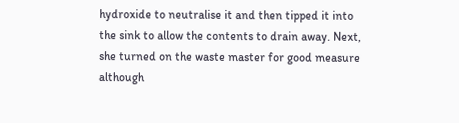hydroxide to neutralise it and then tipped it into the sink to allow the contents to drain away. Next, she turned on the waste master for good measure although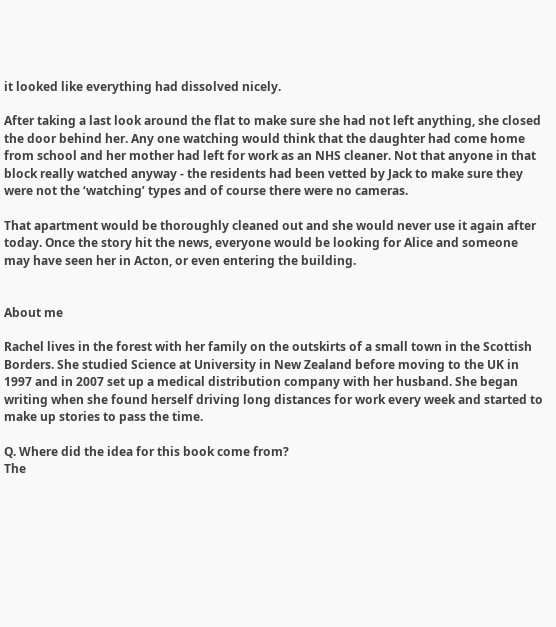it looked like everything had dissolved nicely.

After taking a last look around the flat to make sure she had not left anything, she closed the door behind her. Any one watching would think that the daughter had come home from school and her mother had left for work as an NHS cleaner. Not that anyone in that block really watched anyway - the residents had been vetted by Jack to make sure they were not the ‘watching’ types and of course there were no cameras.

That apartment would be thoroughly cleaned out and she would never use it again after today. Once the story hit the news, everyone would be looking for Alice and someone may have seen her in Acton, or even entering the building.


About me

Rachel lives in the forest with her family on the outskirts of a small town in the Scottish Borders. She studied Science at University in New Zealand before moving to the UK in 1997 and in 2007 set up a medical distribution company with her husband. She began writing when she found herself driving long distances for work every week and started to make up stories to pass the time.

Q. Where did the idea for this book come from?
The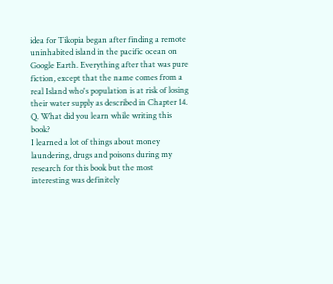idea for Tikopia began after finding a remote uninhabited island in the pacific ocean on Google Earth. Everything after that was pure fiction, except that the name comes from a real Island who's population is at risk of losing their water supply as described in Chapter 14.
Q. What did you learn while writing this book?
I learned a lot of things about money laundering, drugs and poisons during my research for this book but the most interesting was definitely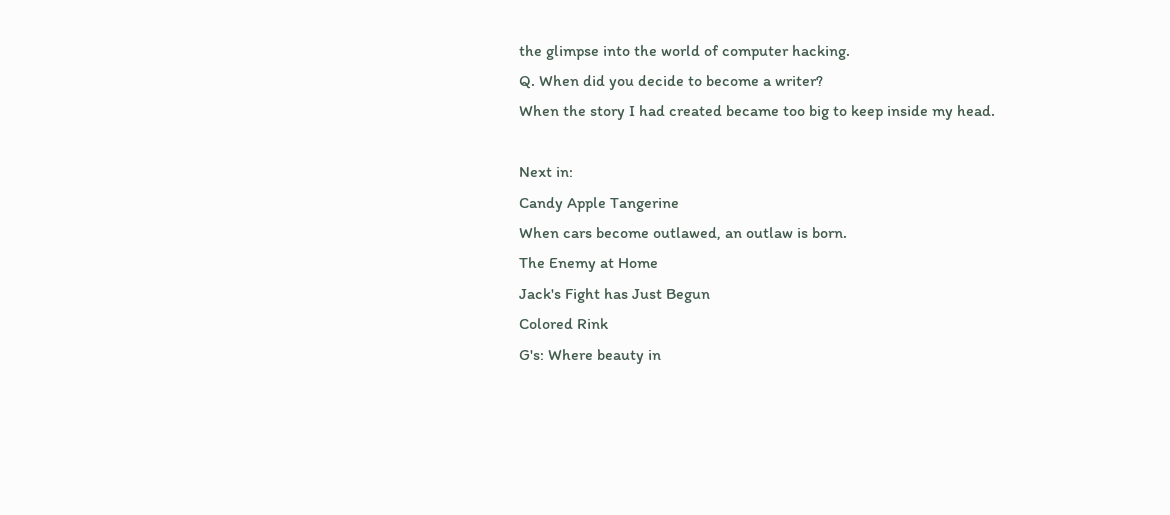the glimpse into the world of computer hacking.
Q. When did you decide to become a writer?
When the story I had created became too big to keep inside my head.

Next in:
Candy Apple Tangerine
When cars become outlawed, an outlaw is born.
The Enemy at Home
Jack's Fight has Just Begun
Colored Rink
G's: Where beauty in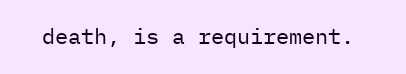death, is a requirement.